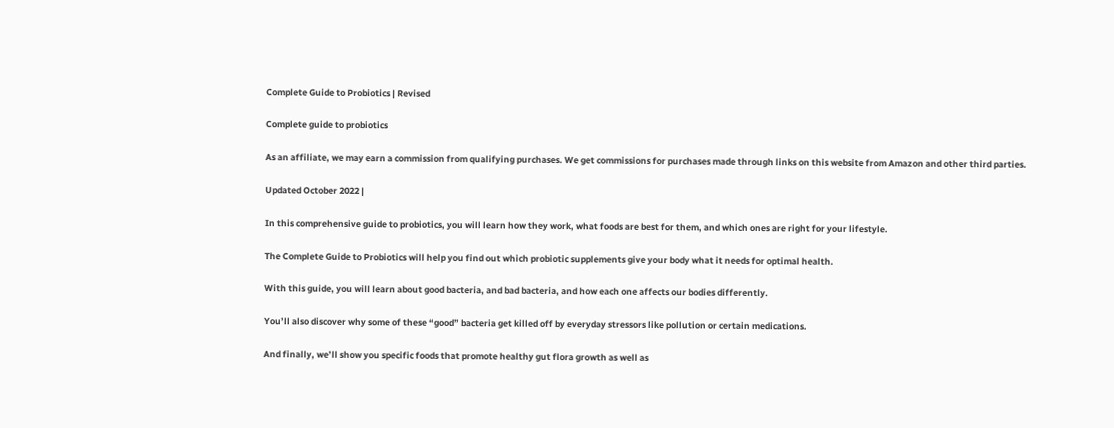Complete Guide to Probiotics | Revised

Complete guide to probiotics

As an affiliate, we may earn a commission from qualifying purchases. We get commissions for purchases made through links on this website from Amazon and other third parties.

Updated October 2022 |

In this comprehensive guide to probiotics, you will learn how they work, what foods are best for them, and which ones are right for your lifestyle.

The Complete Guide to Probiotics will help you find out which probiotic supplements give your body what it needs for optimal health.

With this guide, you will learn about good bacteria, and bad bacteria, and how each one affects our bodies differently.

You’ll also discover why some of these “good” bacteria get killed off by everyday stressors like pollution or certain medications.

And finally, we’ll show you specific foods that promote healthy gut flora growth as well as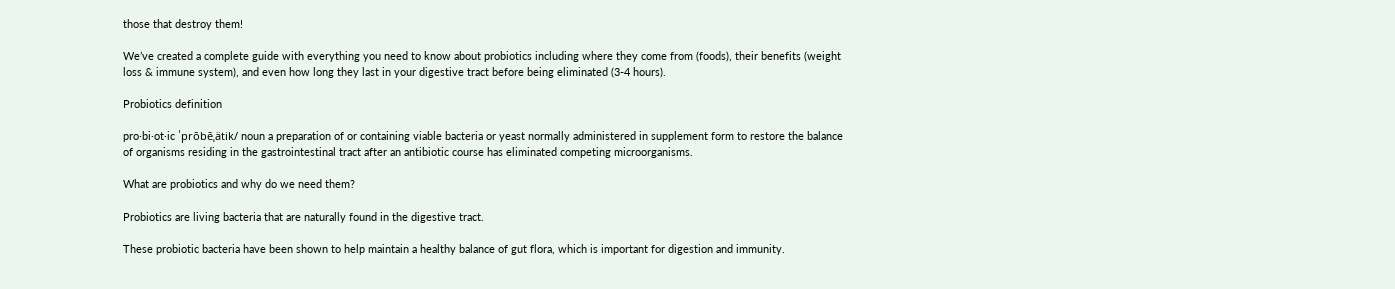those that destroy them!

We’ve created a complete guide with everything you need to know about probiotics including where they come from (foods), their benefits (weight loss & immune system), and even how long they last in your digestive tract before being eliminated (3-4 hours).

Probiotics definition

pro·bi·ot·ic ˈprōbēˌätik/ noun a preparation of or containing viable bacteria or yeast normally administered in supplement form to restore the balance of organisms residing in the gastrointestinal tract after an antibiotic course has eliminated competing microorganisms.

What are probiotics and why do we need them?

Probiotics are living bacteria that are naturally found in the digestive tract.

These probiotic bacteria have been shown to help maintain a healthy balance of gut flora, which is important for digestion and immunity.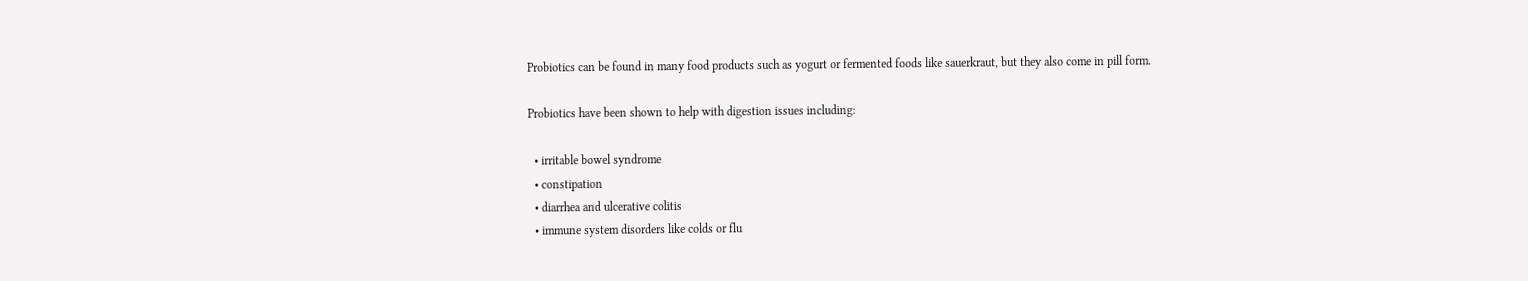Probiotics can be found in many food products such as yogurt or fermented foods like sauerkraut, but they also come in pill form.

Probiotics have been shown to help with digestion issues including:

  • irritable bowel syndrome
  • constipation
  • diarrhea and ulcerative colitis
  • immune system disorders like colds or flu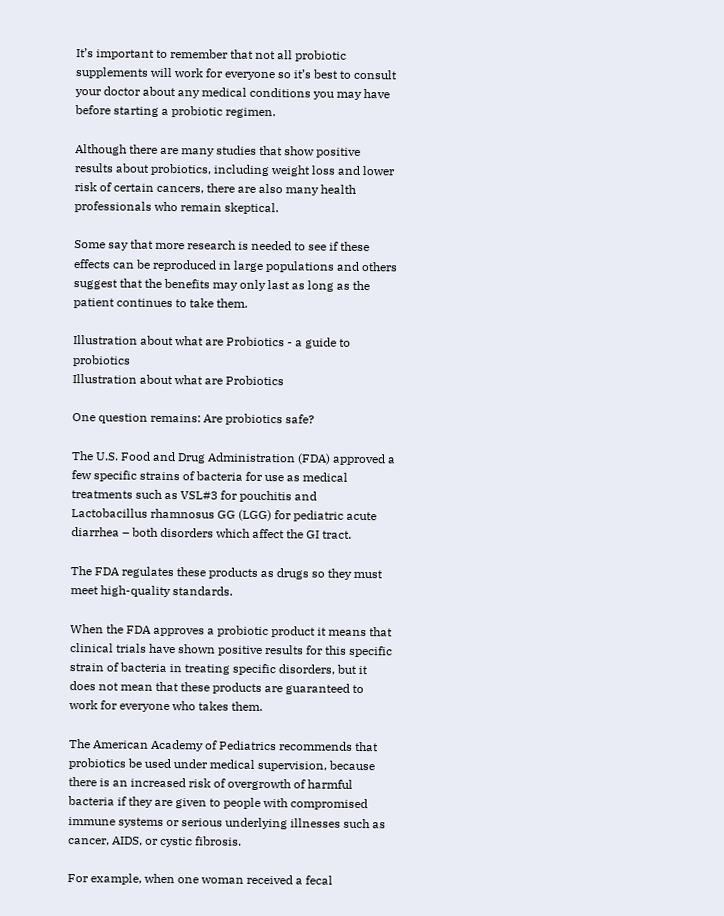It’s important to remember that not all probiotic supplements will work for everyone so it’s best to consult your doctor about any medical conditions you may have before starting a probiotic regimen.

Although there are many studies that show positive results about probiotics, including weight loss and lower risk of certain cancers, there are also many health professionals who remain skeptical.

Some say that more research is needed to see if these effects can be reproduced in large populations and others suggest that the benefits may only last as long as the patient continues to take them.

Illustration about what are Probiotics - a guide to probiotics
Illustration about what are Probiotics

One question remains: Are probiotics safe?

The U.S. Food and Drug Administration (FDA) approved a few specific strains of bacteria for use as medical treatments such as VSL#3 for pouchitis and Lactobacillus rhamnosus GG (LGG) for pediatric acute diarrhea – both disorders which affect the GI tract.

The FDA regulates these products as drugs so they must meet high-quality standards.

When the FDA approves a probiotic product it means that clinical trials have shown positive results for this specific strain of bacteria in treating specific disorders, but it does not mean that these products are guaranteed to work for everyone who takes them.

The American Academy of Pediatrics recommends that probiotics be used under medical supervision, because there is an increased risk of overgrowth of harmful bacteria if they are given to people with compromised immune systems or serious underlying illnesses such as cancer, AIDS, or cystic fibrosis.

For example, when one woman received a fecal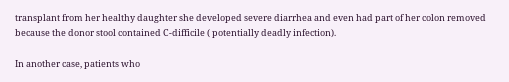transplant from her healthy daughter she developed severe diarrhea and even had part of her colon removed because the donor stool contained C-difficile ( potentially deadly infection).

In another case, patients who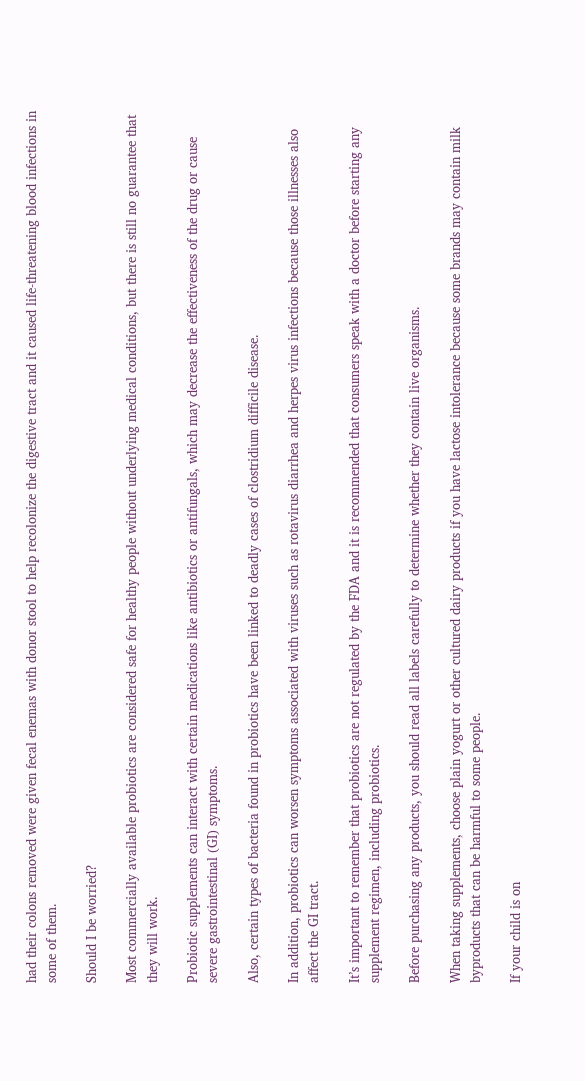had their colons removed were given fecal enemas with donor stool to help recolonize the digestive tract and it caused life-threatening blood infections in some of them.

Should I be worried?

Most commercially available probiotics are considered safe for healthy people without underlying medical conditions, but there is still no guarantee that they will work.

Probiotic supplements can interact with certain medications like antibiotics or antifungals, which may decrease the effectiveness of the drug or cause severe gastrointestinal (GI) symptoms.

Also, certain types of bacteria found in probiotics have been linked to deadly cases of clostridium difficile disease.

In addition, probiotics can worsen symptoms associated with viruses such as rotavirus diarrhea and herpes virus infections because those illnesses also affect the GI tract.

It’s important to remember that probiotics are not regulated by the FDA and it is recommended that consumers speak with a doctor before starting any supplement regimen, including probiotics.

Before purchasing any products, you should read all labels carefully to determine whether they contain live organisms.

When taking supplements, choose plain yogurt or other cultured dairy products if you have lactose intolerance because some brands may contain milk byproducts that can be harmful to some people.

If your child is on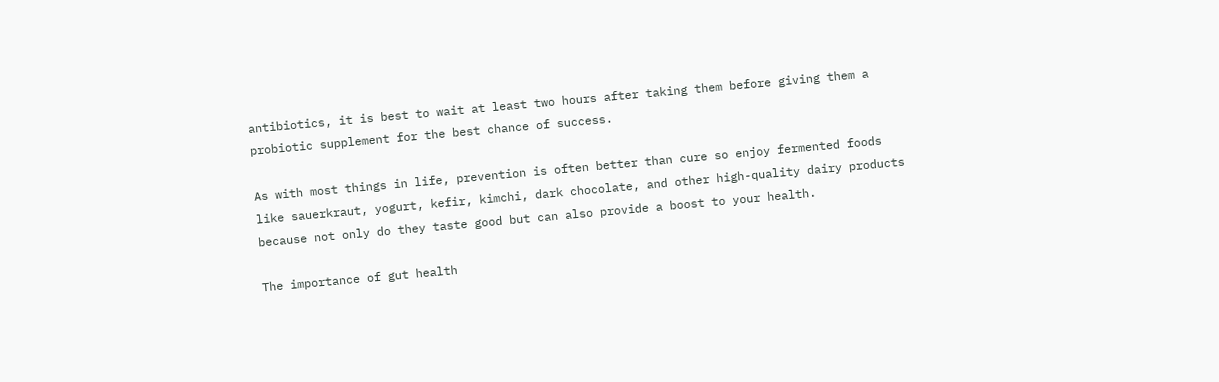antibiotics, it is best to wait at least two hours after taking them before giving them a probiotic supplement for the best chance of success.

As with most things in life, prevention is often better than cure so enjoy fermented foods like sauerkraut, yogurt, kefir, kimchi, dark chocolate, and other high-quality dairy products because not only do they taste good but can also provide a boost to your health.

The importance of gut health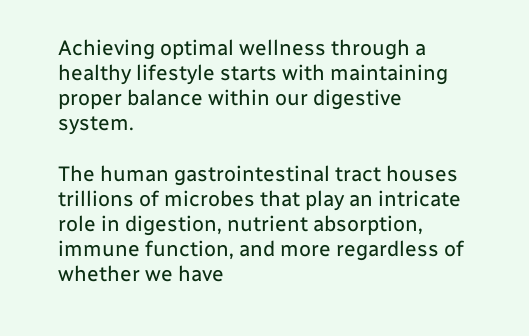Achieving optimal wellness through a healthy lifestyle starts with maintaining proper balance within our digestive system.

The human gastrointestinal tract houses trillions of microbes that play an intricate role in digestion, nutrient absorption, immune function, and more regardless of whether we have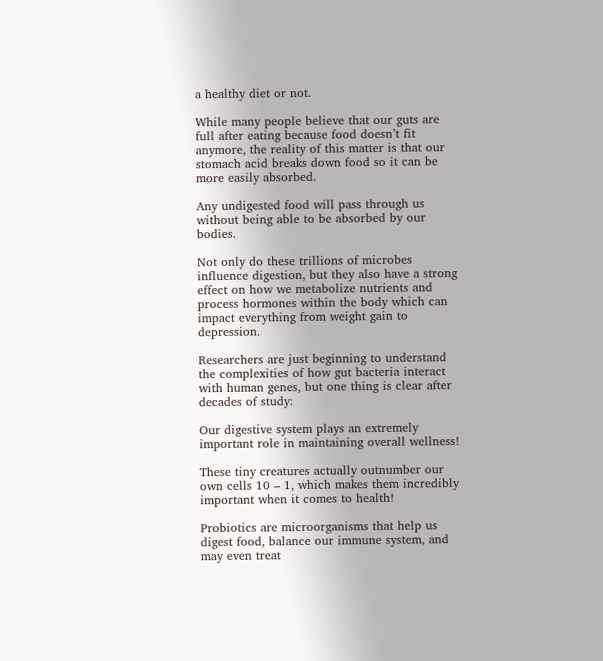a healthy diet or not.

While many people believe that our guts are full after eating because food doesn’t fit anymore, the reality of this matter is that our stomach acid breaks down food so it can be more easily absorbed.

Any undigested food will pass through us without being able to be absorbed by our bodies.

Not only do these trillions of microbes influence digestion, but they also have a strong effect on how we metabolize nutrients and process hormones within the body which can impact everything from weight gain to depression.

Researchers are just beginning to understand the complexities of how gut bacteria interact with human genes, but one thing is clear after decades of study:

Our digestive system plays an extremely important role in maintaining overall wellness!

These tiny creatures actually outnumber our own cells 10 – 1, which makes them incredibly important when it comes to health!

Probiotics are microorganisms that help us digest food, balance our immune system, and may even treat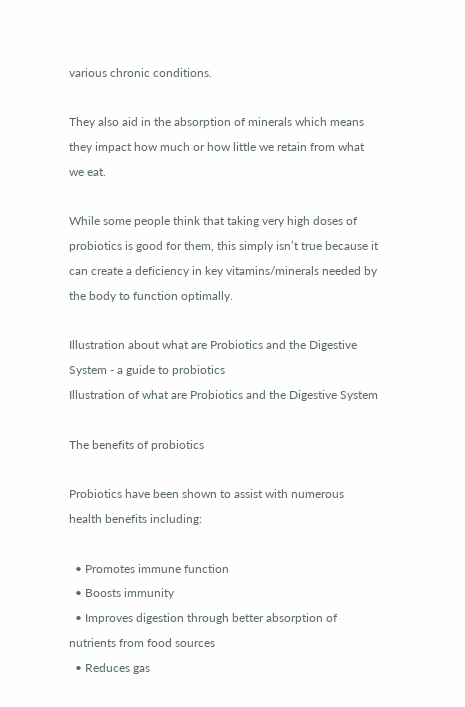various chronic conditions.

They also aid in the absorption of minerals which means they impact how much or how little we retain from what we eat.

While some people think that taking very high doses of probiotics is good for them, this simply isn’t true because it can create a deficiency in key vitamins/minerals needed by the body to function optimally.

Illustration about what are Probiotics and the Digestive System - a guide to probiotics
Illustration of what are Probiotics and the Digestive System

The benefits of probiotics

Probiotics have been shown to assist with numerous health benefits including:

  • Promotes immune function
  • Boosts immunity
  • Improves digestion through better absorption of nutrients from food sources
  • Reduces gas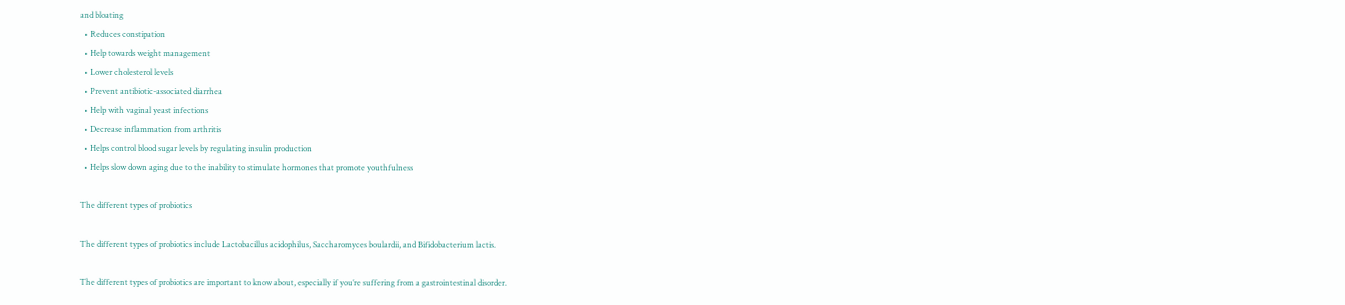and bloating
  • Reduces constipation
  • Help towards weight management
  • Lower cholesterol levels
  • Prevent antibiotic-associated diarrhea
  • Help with vaginal yeast infections
  • Decrease inflammation from arthritis
  • Helps control blood sugar levels by regulating insulin production
  • Helps slow down aging due to the inability to stimulate hormones that promote youthfulness

The different types of probiotics

The different types of probiotics include Lactobacillus acidophilus, Saccharomyces boulardii, and Bifidobacterium lactis.

The different types of probiotics are important to know about, especially if you’re suffering from a gastrointestinal disorder.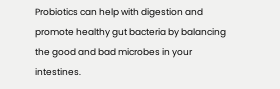Probiotics can help with digestion and promote healthy gut bacteria by balancing the good and bad microbes in your intestines.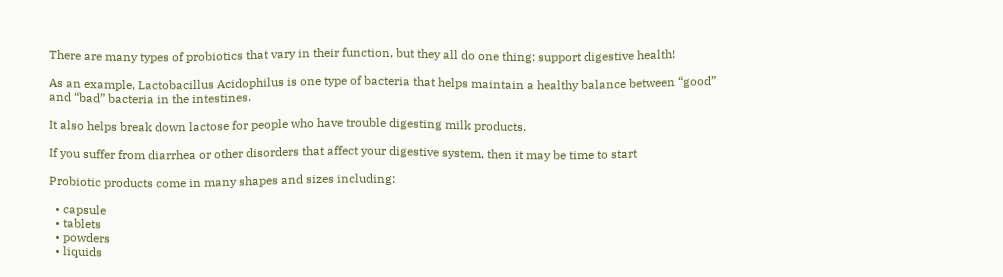There are many types of probiotics that vary in their function, but they all do one thing: support digestive health!

As an example, Lactobacillus Acidophilus is one type of bacteria that helps maintain a healthy balance between “good” and “bad” bacteria in the intestines.

It also helps break down lactose for people who have trouble digesting milk products.

If you suffer from diarrhea or other disorders that affect your digestive system, then it may be time to start

Probiotic products come in many shapes and sizes including:

  • capsule
  • tablets
  • powders
  • liquids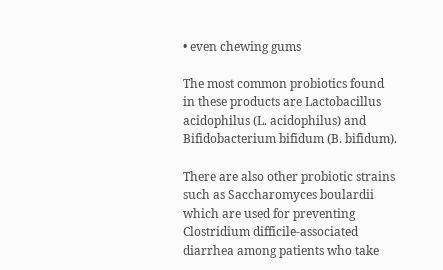• even chewing gums

The most common probiotics found in these products are Lactobacillus acidophilus (L. acidophilus) and Bifidobacterium bifidum (B. bifidum).

There are also other probiotic strains such as Saccharomyces boulardii which are used for preventing Clostridium difficile-associated diarrhea among patients who take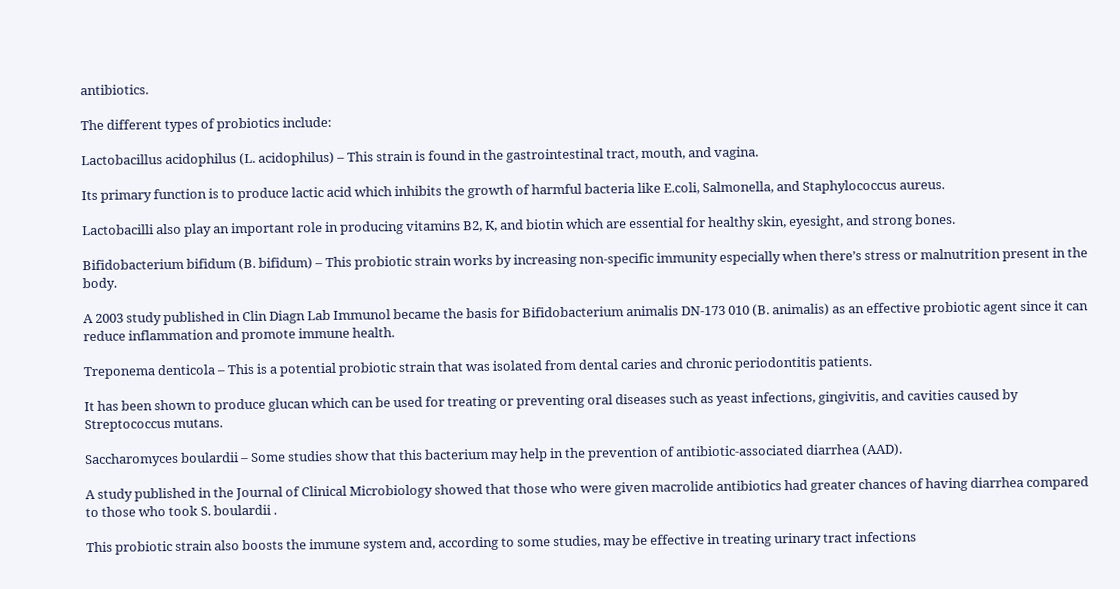antibiotics.

The different types of probiotics include:

Lactobacillus acidophilus (L. acidophilus) – This strain is found in the gastrointestinal tract, mouth, and vagina.

Its primary function is to produce lactic acid which inhibits the growth of harmful bacteria like E.coli, Salmonella, and Staphylococcus aureus.

Lactobacilli also play an important role in producing vitamins B2, K, and biotin which are essential for healthy skin, eyesight, and strong bones.

Bifidobacterium bifidum (B. bifidum) – This probiotic strain works by increasing non-specific immunity especially when there’s stress or malnutrition present in the body.

A 2003 study published in Clin Diagn Lab Immunol became the basis for Bifidobacterium animalis DN-173 010 (B. animalis) as an effective probiotic agent since it can reduce inflammation and promote immune health.

Treponema denticola – This is a potential probiotic strain that was isolated from dental caries and chronic periodontitis patients.

It has been shown to produce glucan which can be used for treating or preventing oral diseases such as yeast infections, gingivitis, and cavities caused by Streptococcus mutans.

Saccharomyces boulardii – Some studies show that this bacterium may help in the prevention of antibiotic-associated diarrhea (AAD).

A study published in the Journal of Clinical Microbiology showed that those who were given macrolide antibiotics had greater chances of having diarrhea compared to those who took S. boulardii .

This probiotic strain also boosts the immune system and, according to some studies, may be effective in treating urinary tract infections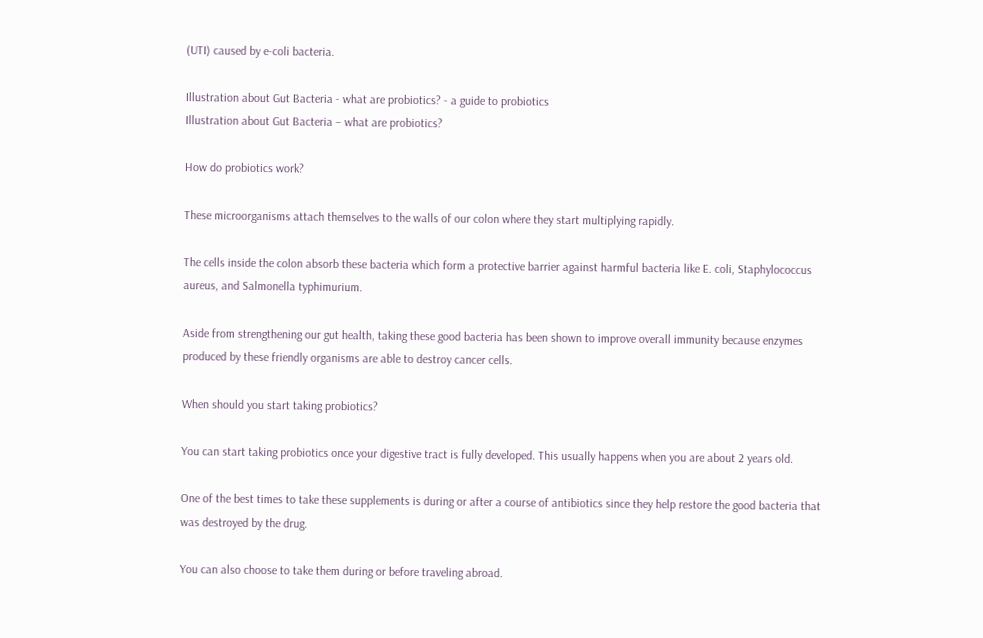(UTI) caused by e-coli bacteria.

Illustration about Gut Bacteria - what are probiotics? - a guide to probiotics
Illustration about Gut Bacteria – what are probiotics?

How do probiotics work?

These microorganisms attach themselves to the walls of our colon where they start multiplying rapidly.

The cells inside the colon absorb these bacteria which form a protective barrier against harmful bacteria like E. coli, Staphylococcus aureus, and Salmonella typhimurium.

Aside from strengthening our gut health, taking these good bacteria has been shown to improve overall immunity because enzymes produced by these friendly organisms are able to destroy cancer cells.

When should you start taking probiotics?

You can start taking probiotics once your digestive tract is fully developed. This usually happens when you are about 2 years old.

One of the best times to take these supplements is during or after a course of antibiotics since they help restore the good bacteria that was destroyed by the drug.

You can also choose to take them during or before traveling abroad.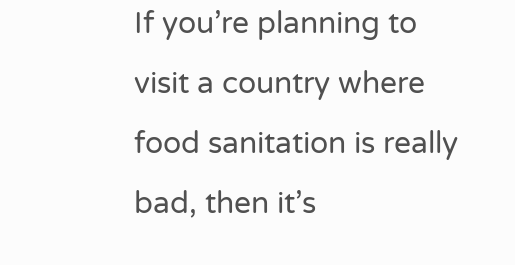If you’re planning to visit a country where food sanitation is really bad, then it’s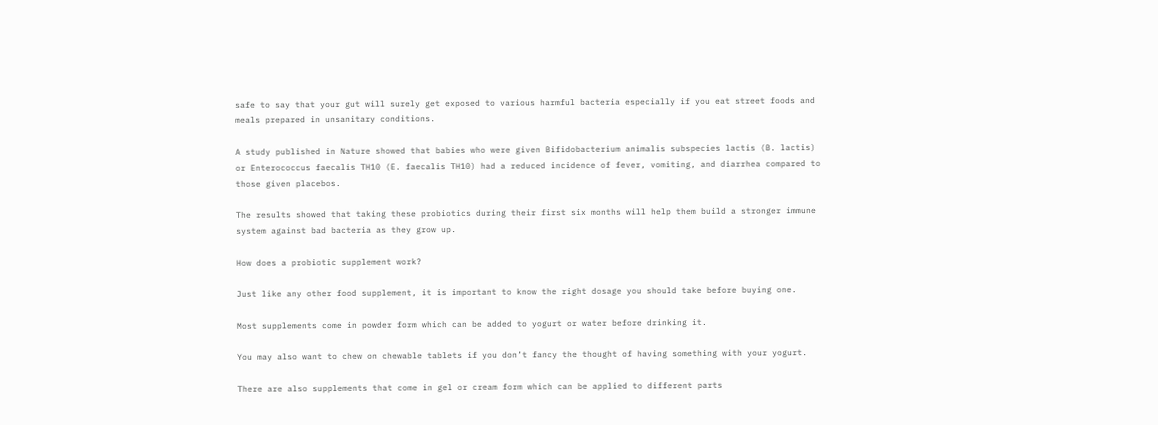safe to say that your gut will surely get exposed to various harmful bacteria especially if you eat street foods and meals prepared in unsanitary conditions.

A study published in Nature showed that babies who were given Bifidobacterium animalis subspecies lactis (B. lactis) or Enterococcus faecalis TH10 (E. faecalis TH10) had a reduced incidence of fever, vomiting, and diarrhea compared to those given placebos.

The results showed that taking these probiotics during their first six months will help them build a stronger immune system against bad bacteria as they grow up.

How does a probiotic supplement work?

Just like any other food supplement, it is important to know the right dosage you should take before buying one.

Most supplements come in powder form which can be added to yogurt or water before drinking it.

You may also want to chew on chewable tablets if you don’t fancy the thought of having something with your yogurt.

There are also supplements that come in gel or cream form which can be applied to different parts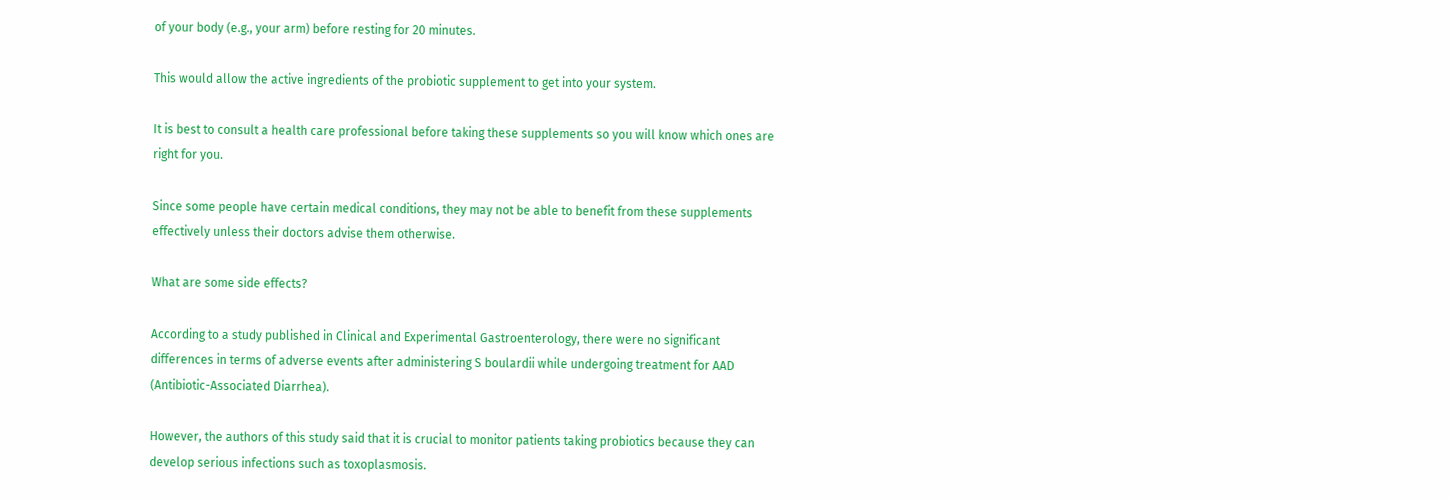of your body (e.g., your arm) before resting for 20 minutes.

This would allow the active ingredients of the probiotic supplement to get into your system.

It is best to consult a health care professional before taking these supplements so you will know which ones are right for you.

Since some people have certain medical conditions, they may not be able to benefit from these supplements effectively unless their doctors advise them otherwise.

What are some side effects?

According to a study published in Clinical and Experimental Gastroenterology, there were no significant differences in terms of adverse events after administering S boulardii while undergoing treatment for AAD (Antibiotic-Associated Diarrhea).

However, the authors of this study said that it is crucial to monitor patients taking probiotics because they can develop serious infections such as toxoplasmosis.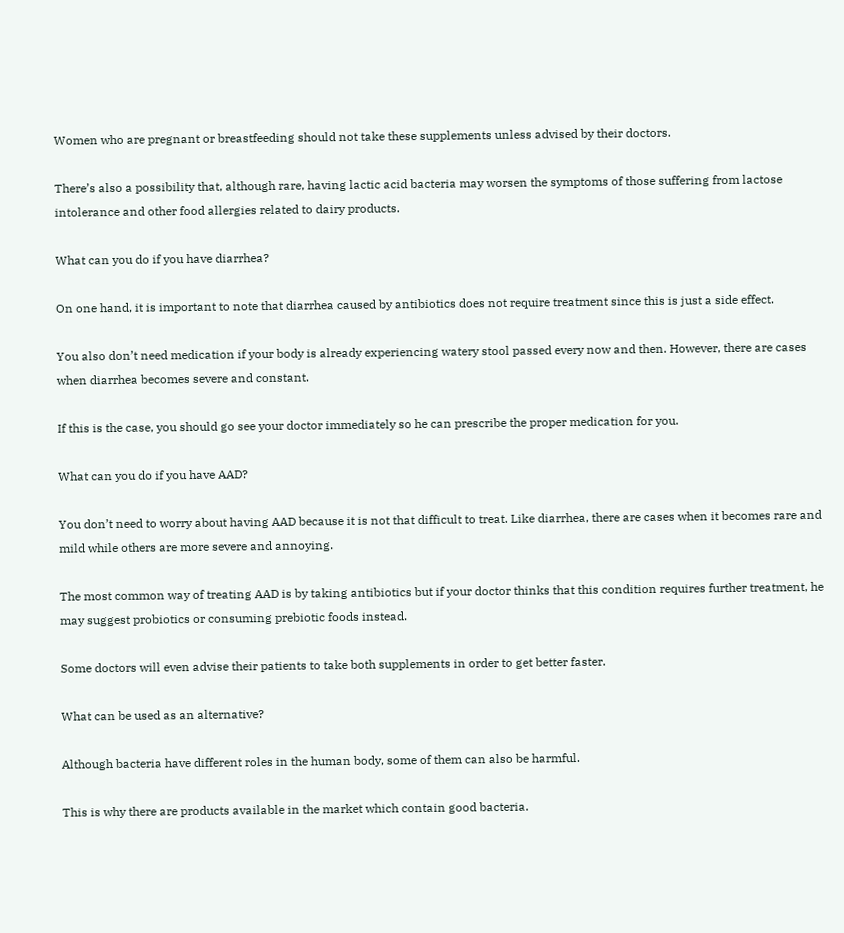Women who are pregnant or breastfeeding should not take these supplements unless advised by their doctors.

There’s also a possibility that, although rare, having lactic acid bacteria may worsen the symptoms of those suffering from lactose intolerance and other food allergies related to dairy products.

What can you do if you have diarrhea?

On one hand, it is important to note that diarrhea caused by antibiotics does not require treatment since this is just a side effect.

You also don’t need medication if your body is already experiencing watery stool passed every now and then. However, there are cases when diarrhea becomes severe and constant.

If this is the case, you should go see your doctor immediately so he can prescribe the proper medication for you.

What can you do if you have AAD?

You don’t need to worry about having AAD because it is not that difficult to treat. Like diarrhea, there are cases when it becomes rare and mild while others are more severe and annoying.

The most common way of treating AAD is by taking antibiotics but if your doctor thinks that this condition requires further treatment, he may suggest probiotics or consuming prebiotic foods instead.

Some doctors will even advise their patients to take both supplements in order to get better faster.

What can be used as an alternative?

Although bacteria have different roles in the human body, some of them can also be harmful.

This is why there are products available in the market which contain good bacteria.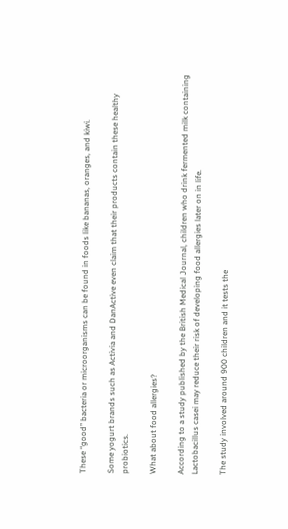These “good” bacteria or microorganisms can be found in foods like bananas, oranges, and kiwi.

Some yogurt brands such as Activia and DanActive even claim that their products contain these healthy probiotics.

What about food allergies?

According to a study published by the British Medical Journal, children who drink fermented milk containing Lactobacillus casei may reduce their risk of developing food allergies later on in life.

The study involved around 900 children and it tests the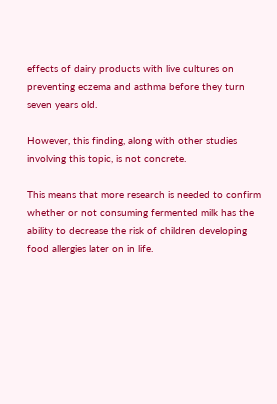effects of dairy products with live cultures on preventing eczema and asthma before they turn seven years old.

However, this finding, along with other studies involving this topic, is not concrete.

This means that more research is needed to confirm whether or not consuming fermented milk has the ability to decrease the risk of children developing food allergies later on in life.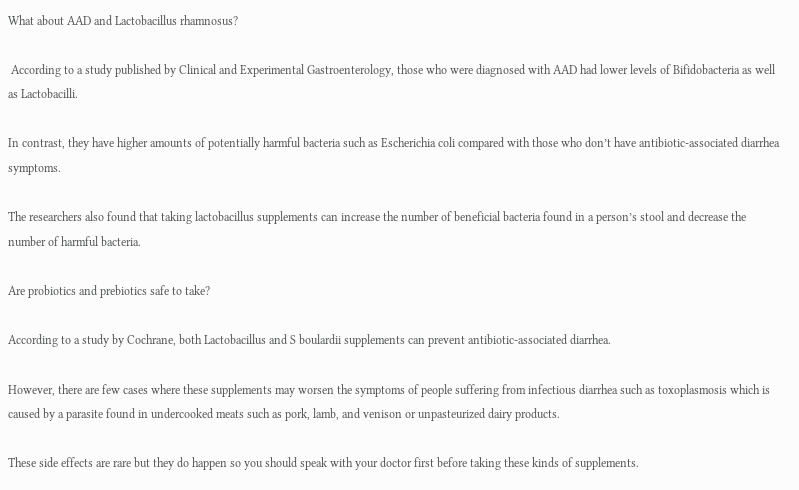What about AAD and Lactobacillus rhamnosus?

 According to a study published by Clinical and Experimental Gastroenterology, those who were diagnosed with AAD had lower levels of Bifidobacteria as well as Lactobacilli.

In contrast, they have higher amounts of potentially harmful bacteria such as Escherichia coli compared with those who don’t have antibiotic-associated diarrhea symptoms.

The researchers also found that taking lactobacillus supplements can increase the number of beneficial bacteria found in a person’s stool and decrease the number of harmful bacteria.

Are probiotics and prebiotics safe to take?

According to a study by Cochrane, both Lactobacillus and S boulardii supplements can prevent antibiotic-associated diarrhea.

However, there are few cases where these supplements may worsen the symptoms of people suffering from infectious diarrhea such as toxoplasmosis which is caused by a parasite found in undercooked meats such as pork, lamb, and venison or unpasteurized dairy products.

These side effects are rare but they do happen so you should speak with your doctor first before taking these kinds of supplements.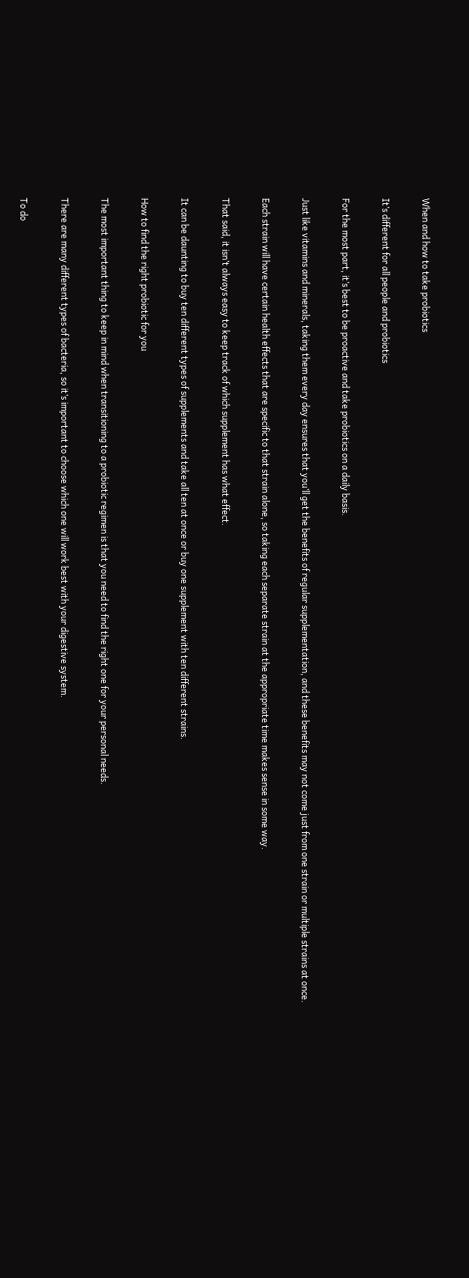When and how to take probiotics

It’s different for all people and probiotics

For the most part, it’s best to be proactive and take probiotics on a daily basis.

Just like vitamins and minerals, taking them every day ensures that you’ll get the benefits of regular supplementation, and these benefits may not come just from one strain or multiple strains at once.

Each strain will have certain health effects that are specific to that strain alone, so taking each separate strain at the appropriate time makes sense in some way.

That said, it isn’t always easy to keep track of which supplement has what effect.

It can be daunting to buy ten different types of supplements and take all ten at once or buy one supplement with ten different strains.

How to find the right probiotic for you

The most important thing to keep in mind when transitioning to a probiotic regimen is that you need to find the right one for your personal needs.

There are many different types of bacteria, so it’s important to choose which one will work best with your digestive system.

To do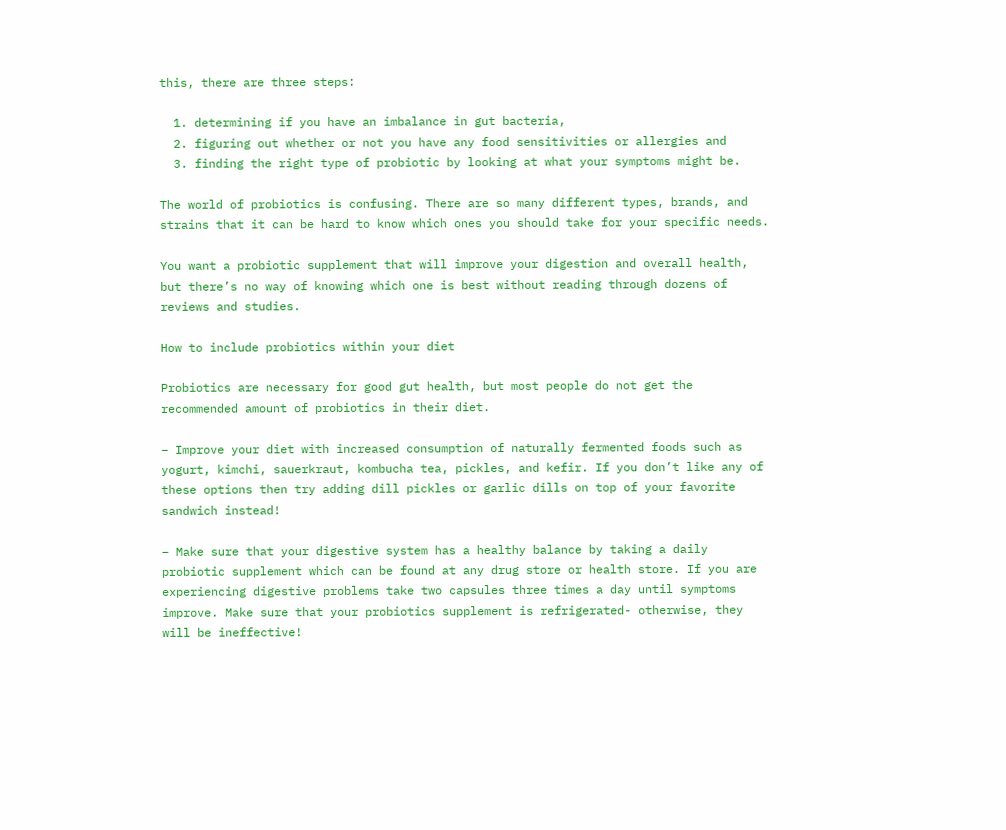this, there are three steps:

  1. determining if you have an imbalance in gut bacteria,
  2. figuring out whether or not you have any food sensitivities or allergies and
  3. finding the right type of probiotic by looking at what your symptoms might be.

The world of probiotics is confusing. There are so many different types, brands, and strains that it can be hard to know which ones you should take for your specific needs.

You want a probiotic supplement that will improve your digestion and overall health, but there’s no way of knowing which one is best without reading through dozens of reviews and studies.

How to include probiotics within your diet

Probiotics are necessary for good gut health, but most people do not get the recommended amount of probiotics in their diet.

– Improve your diet with increased consumption of naturally fermented foods such as yogurt, kimchi, sauerkraut, kombucha tea, pickles, and kefir. If you don’t like any of these options then try adding dill pickles or garlic dills on top of your favorite sandwich instead!

– Make sure that your digestive system has a healthy balance by taking a daily probiotic supplement which can be found at any drug store or health store. If you are experiencing digestive problems take two capsules three times a day until symptoms improve. Make sure that your probiotics supplement is refrigerated- otherwise, they will be ineffective!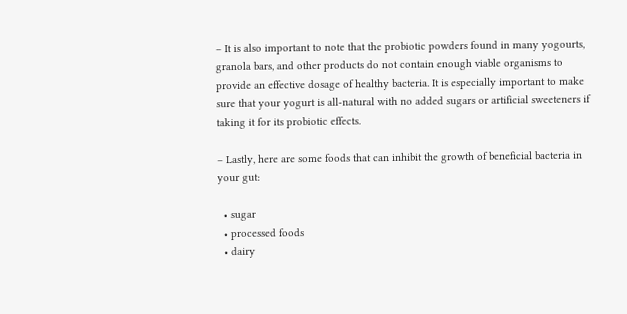– It is also important to note that the probiotic powders found in many yogourts, granola bars, and other products do not contain enough viable organisms to provide an effective dosage of healthy bacteria. It is especially important to make sure that your yogurt is all-natural with no added sugars or artificial sweeteners if taking it for its probiotic effects.

– Lastly, here are some foods that can inhibit the growth of beneficial bacteria in your gut:

  • sugar
  • processed foods
  • dairy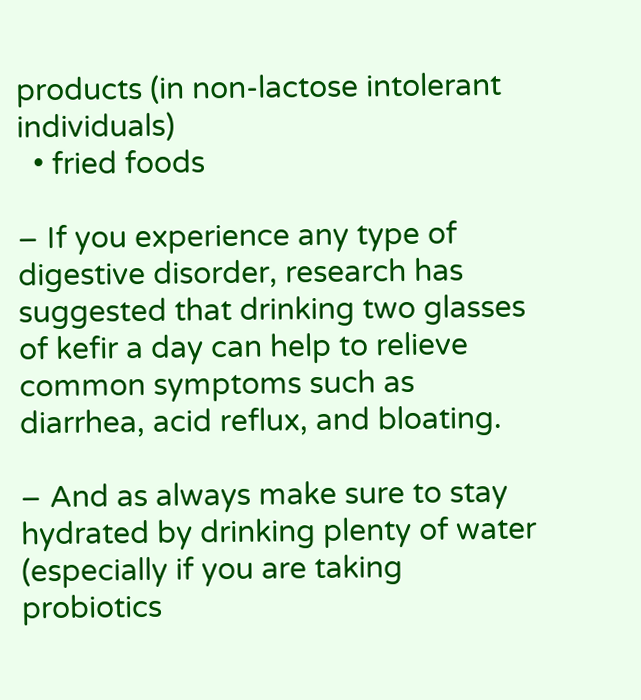products (in non-lactose intolerant individuals)
  • fried foods

– If you experience any type of digestive disorder, research has suggested that drinking two glasses of kefir a day can help to relieve common symptoms such as diarrhea, acid reflux, and bloating.

– And as always make sure to stay hydrated by drinking plenty of water (especially if you are taking probiotics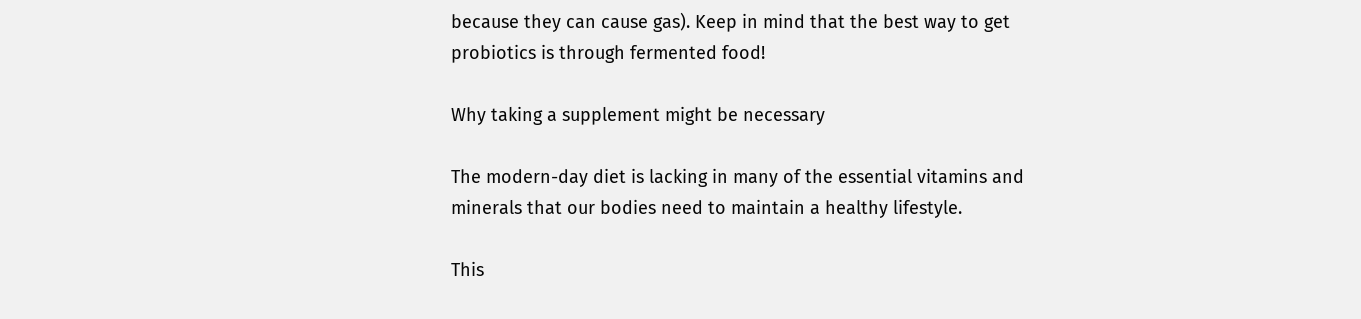because they can cause gas). Keep in mind that the best way to get probiotics is through fermented food!

Why taking a supplement might be necessary

The modern-day diet is lacking in many of the essential vitamins and minerals that our bodies need to maintain a healthy lifestyle.

This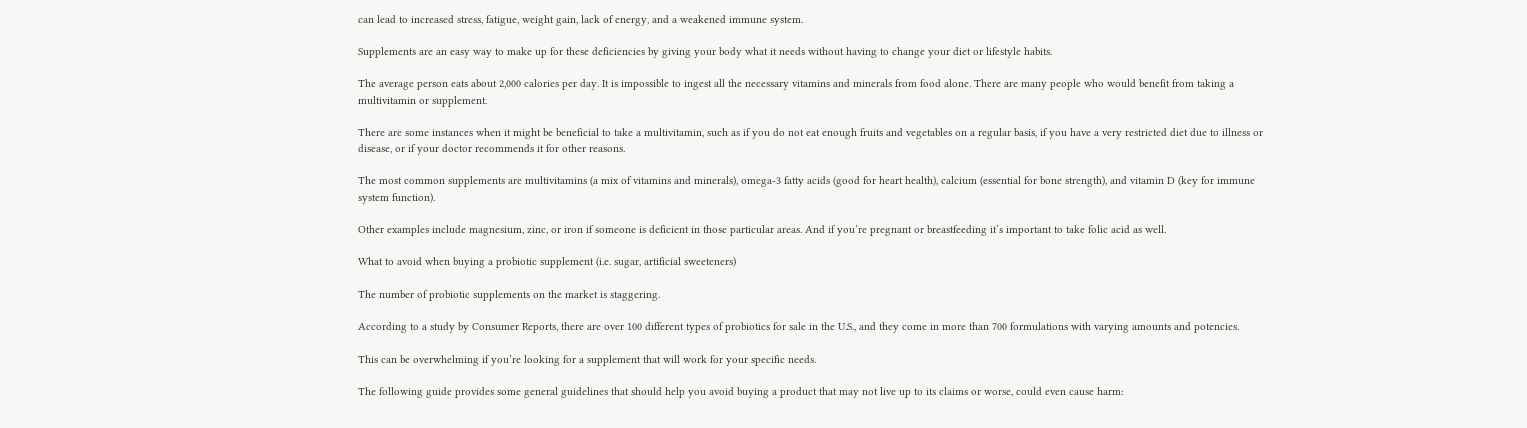can lead to increased stress, fatigue, weight gain, lack of energy, and a weakened immune system.

Supplements are an easy way to make up for these deficiencies by giving your body what it needs without having to change your diet or lifestyle habits.

The average person eats about 2,000 calories per day. It is impossible to ingest all the necessary vitamins and minerals from food alone. There are many people who would benefit from taking a multivitamin or supplement.

There are some instances when it might be beneficial to take a multivitamin, such as if you do not eat enough fruits and vegetables on a regular basis, if you have a very restricted diet due to illness or disease, or if your doctor recommends it for other reasons.

The most common supplements are multivitamins (a mix of vitamins and minerals), omega-3 fatty acids (good for heart health), calcium (essential for bone strength), and vitamin D (key for immune system function).

Other examples include magnesium, zinc, or iron if someone is deficient in those particular areas. And if you’re pregnant or breastfeeding it’s important to take folic acid as well.

What to avoid when buying a probiotic supplement (i.e. sugar, artificial sweeteners)

The number of probiotic supplements on the market is staggering.

According to a study by Consumer Reports, there are over 100 different types of probiotics for sale in the U.S., and they come in more than 700 formulations with varying amounts and potencies.

This can be overwhelming if you’re looking for a supplement that will work for your specific needs.

The following guide provides some general guidelines that should help you avoid buying a product that may not live up to its claims or worse, could even cause harm: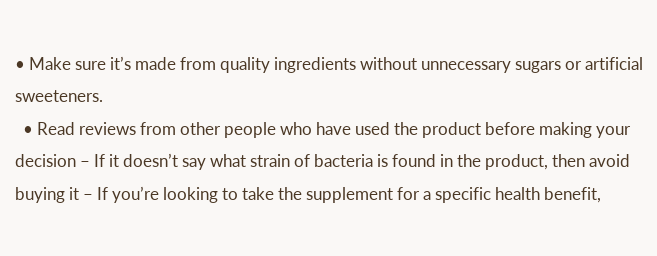• Make sure it’s made from quality ingredients without unnecessary sugars or artificial sweeteners.
  • Read reviews from other people who have used the product before making your decision – If it doesn’t say what strain of bacteria is found in the product, then avoid buying it – If you’re looking to take the supplement for a specific health benefit,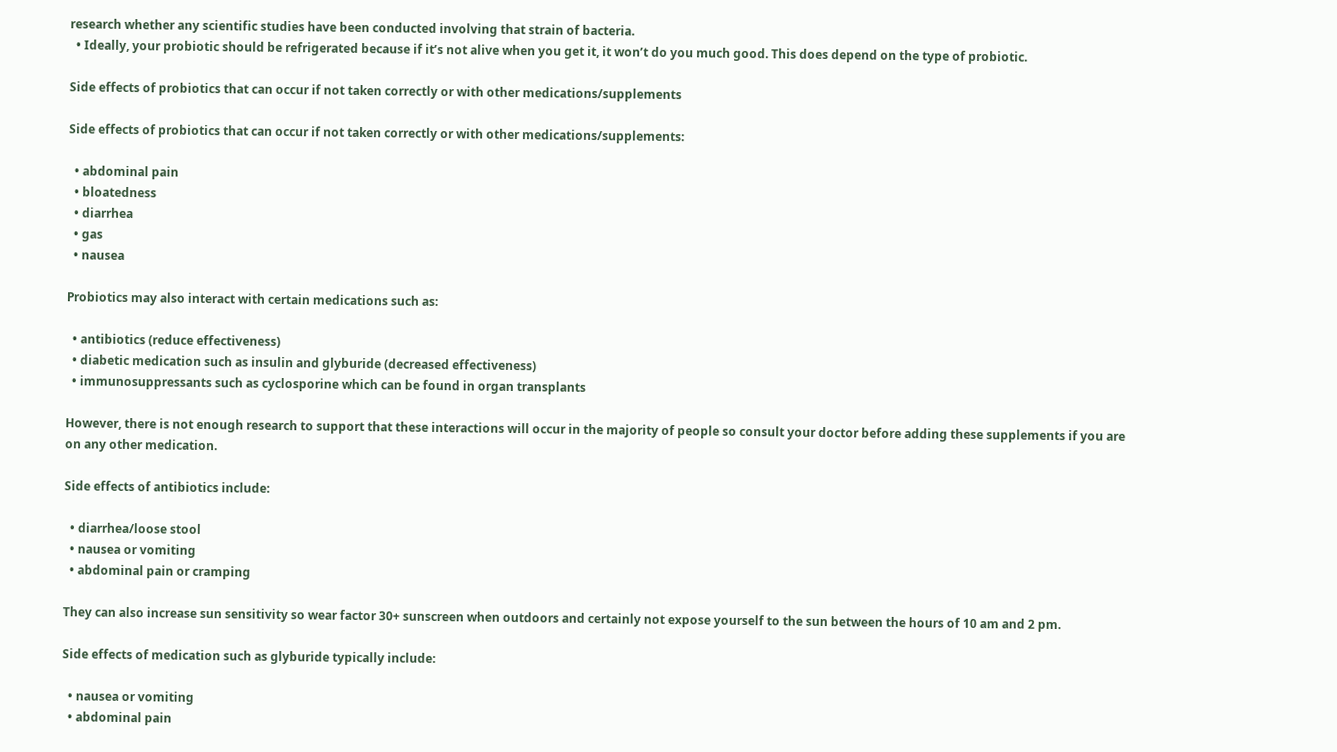research whether any scientific studies have been conducted involving that strain of bacteria.
  • Ideally, your probiotic should be refrigerated because if it’s not alive when you get it, it won’t do you much good. This does depend on the type of probiotic.

Side effects of probiotics that can occur if not taken correctly or with other medications/supplements

Side effects of probiotics that can occur if not taken correctly or with other medications/supplements:

  • abdominal pain
  • bloatedness
  • diarrhea
  • gas
  • nausea

Probiotics may also interact with certain medications such as:

  • antibiotics (reduce effectiveness)
  • diabetic medication such as insulin and glyburide (decreased effectiveness)
  • immunosuppressants such as cyclosporine which can be found in organ transplants

However, there is not enough research to support that these interactions will occur in the majority of people so consult your doctor before adding these supplements if you are on any other medication.

Side effects of antibiotics include:

  • diarrhea/loose stool
  • nausea or vomiting
  • abdominal pain or cramping

They can also increase sun sensitivity so wear factor 30+ sunscreen when outdoors and certainly not expose yourself to the sun between the hours of 10 am and 2 pm.

Side effects of medication such as glyburide typically include:

  • nausea or vomiting
  • abdominal pain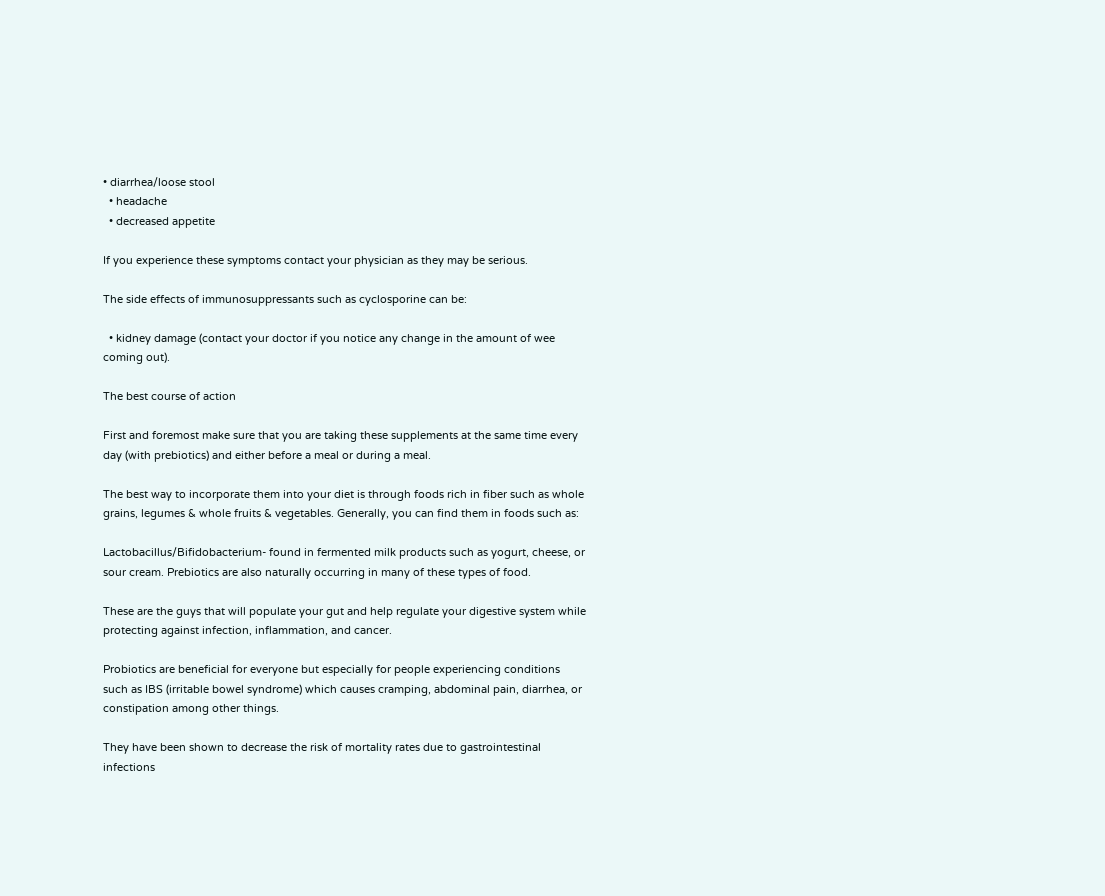• diarrhea/loose stool
  • headache
  • decreased appetite

If you experience these symptoms contact your physician as they may be serious.

The side effects of immunosuppressants such as cyclosporine can be:

  • kidney damage (contact your doctor if you notice any change in the amount of wee coming out).

The best course of action

First and foremost make sure that you are taking these supplements at the same time every day (with prebiotics) and either before a meal or during a meal.

The best way to incorporate them into your diet is through foods rich in fiber such as whole grains, legumes & whole fruits & vegetables. Generally, you can find them in foods such as:

Lactobacillus/Bifidobacterium- found in fermented milk products such as yogurt, cheese, or sour cream. Prebiotics are also naturally occurring in many of these types of food.

These are the guys that will populate your gut and help regulate your digestive system while protecting against infection, inflammation, and cancer.

Probiotics are beneficial for everyone but especially for people experiencing conditions such as IBS (irritable bowel syndrome) which causes cramping, abdominal pain, diarrhea, or constipation among other things.

They have been shown to decrease the risk of mortality rates due to gastrointestinal infections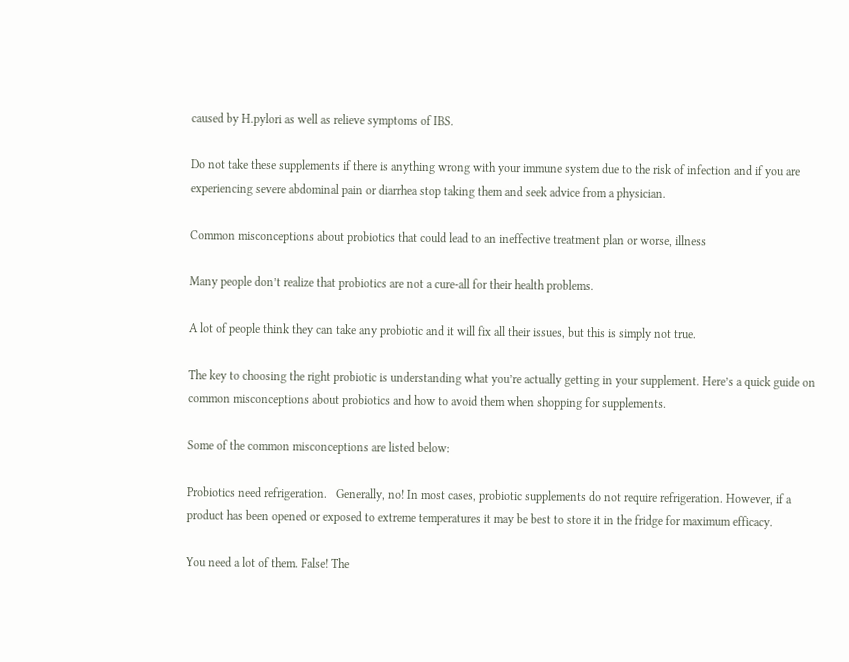caused by H.pylori as well as relieve symptoms of IBS.

Do not take these supplements if there is anything wrong with your immune system due to the risk of infection and if you are experiencing severe abdominal pain or diarrhea stop taking them and seek advice from a physician.

Common misconceptions about probiotics that could lead to an ineffective treatment plan or worse, illness

Many people don’t realize that probiotics are not a cure-all for their health problems.

A lot of people think they can take any probiotic and it will fix all their issues, but this is simply not true.

The key to choosing the right probiotic is understanding what you’re actually getting in your supplement. Here’s a quick guide on common misconceptions about probiotics and how to avoid them when shopping for supplements.

Some of the common misconceptions are listed below:

Probiotics need refrigeration.   Generally, no! In most cases, probiotic supplements do not require refrigeration. However, if a product has been opened or exposed to extreme temperatures it may be best to store it in the fridge for maximum efficacy.

You need a lot of them. False! The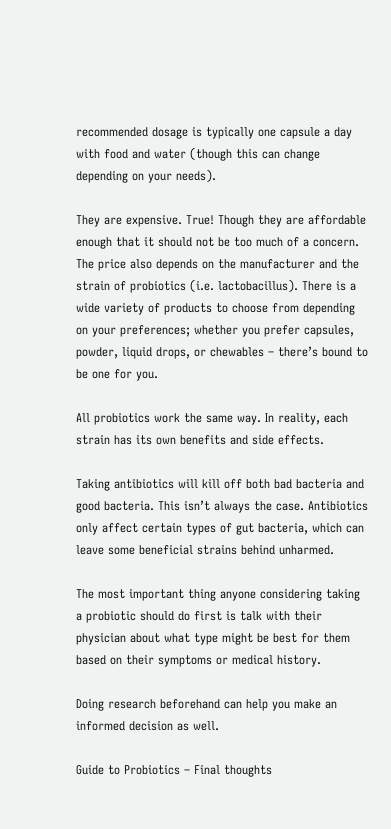recommended dosage is typically one capsule a day with food and water (though this can change depending on your needs).

They are expensive. True! Though they are affordable enough that it should not be too much of a concern. The price also depends on the manufacturer and the strain of probiotics (i.e. lactobacillus). There is a wide variety of products to choose from depending on your preferences; whether you prefer capsules, powder, liquid drops, or chewables – there’s bound to be one for you.

All probiotics work the same way. In reality, each strain has its own benefits and side effects.

Taking antibiotics will kill off both bad bacteria and good bacteria. This isn’t always the case. Antibiotics only affect certain types of gut bacteria, which can leave some beneficial strains behind unharmed.

The most important thing anyone considering taking a probiotic should do first is talk with their physician about what type might be best for them based on their symptoms or medical history.

Doing research beforehand can help you make an informed decision as well.

Guide to Probiotics – Final thoughts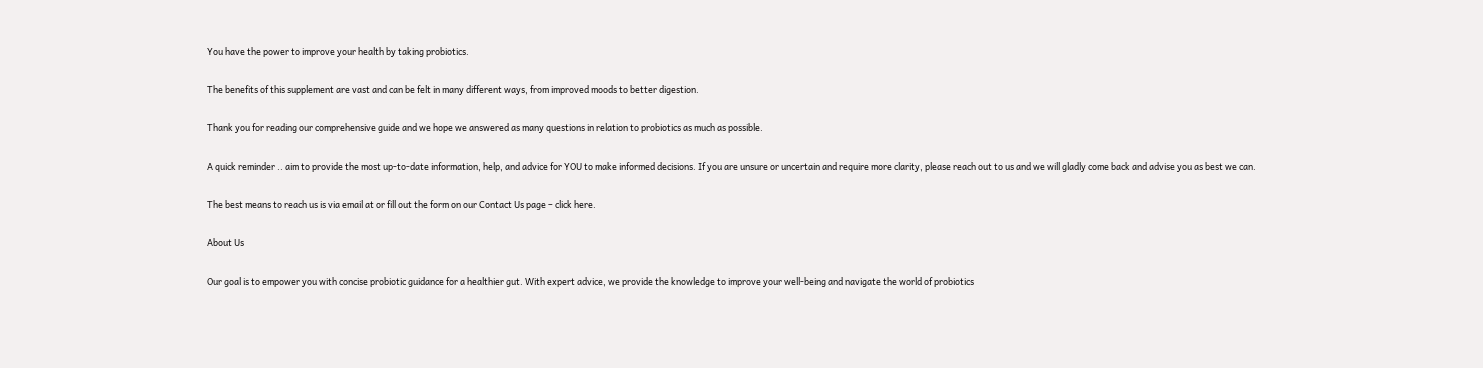You have the power to improve your health by taking probiotics.

The benefits of this supplement are vast and can be felt in many different ways, from improved moods to better digestion.

Thank you for reading our comprehensive guide and we hope we answered as many questions in relation to probiotics as much as possible.

A quick reminder .. aim to provide the most up-to-date information, help, and advice for YOU to make informed decisions. If you are unsure or uncertain and require more clarity, please reach out to us and we will gladly come back and advise you as best we can.

The best means to reach us is via email at or fill out the form on our Contact Us page – click here.

About Us

Our goal is to empower you with concise probiotic guidance for a healthier gut. With expert advice, we provide the knowledge to improve your well-being and navigate the world of probiotics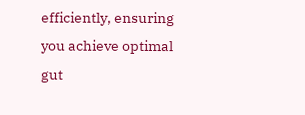efficiently, ensuring you achieve optimal gut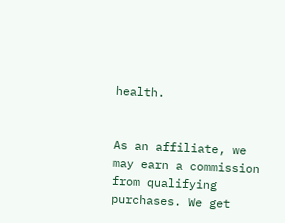health.


As an affiliate, we may earn a commission from qualifying purchases. We get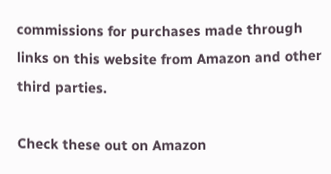commissions for purchases made through links on this website from Amazon and other third parties.

Check these out on Amazon